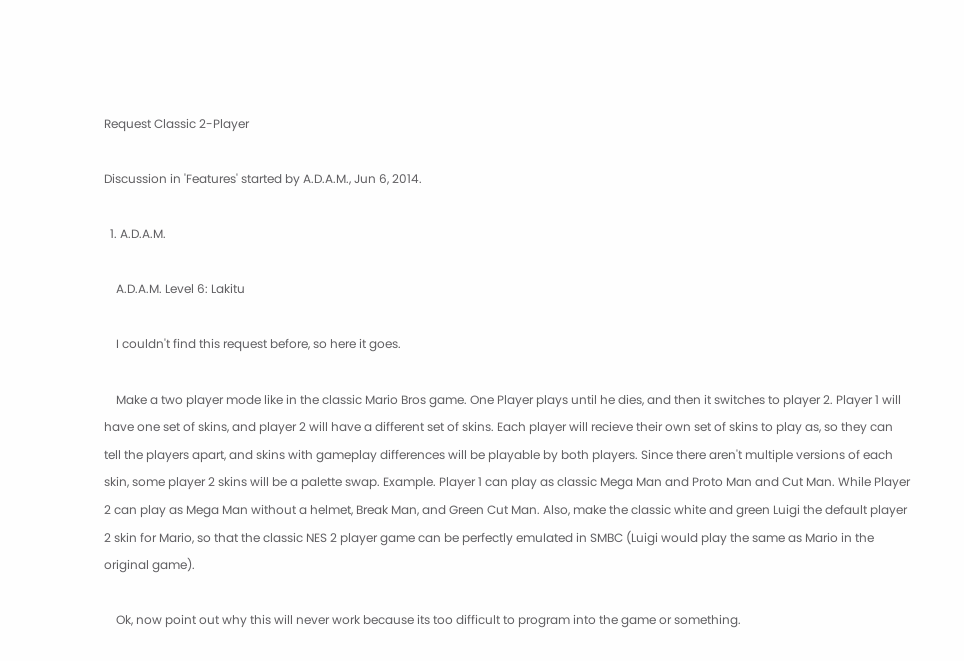Request Classic 2-Player

Discussion in 'Features' started by A.D.A.M., Jun 6, 2014.

  1. A.D.A.M.

    A.D.A.M. Level 6: Lakitu

    I couldn't find this request before, so here it goes.

    Make a two player mode like in the classic Mario Bros game. One Player plays until he dies, and then it switches to player 2. Player 1 will have one set of skins, and player 2 will have a different set of skins. Each player will recieve their own set of skins to play as, so they can tell the players apart, and skins with gameplay differences will be playable by both players. Since there aren't multiple versions of each skin, some player 2 skins will be a palette swap. Example. Player 1 can play as classic Mega Man and Proto Man and Cut Man. While Player 2 can play as Mega Man without a helmet, Break Man, and Green Cut Man. Also, make the classic white and green Luigi the default player 2 skin for Mario, so that the classic NES 2 player game can be perfectly emulated in SMBC (Luigi would play the same as Mario in the original game).

    Ok, now point out why this will never work because its too difficult to program into the game or something.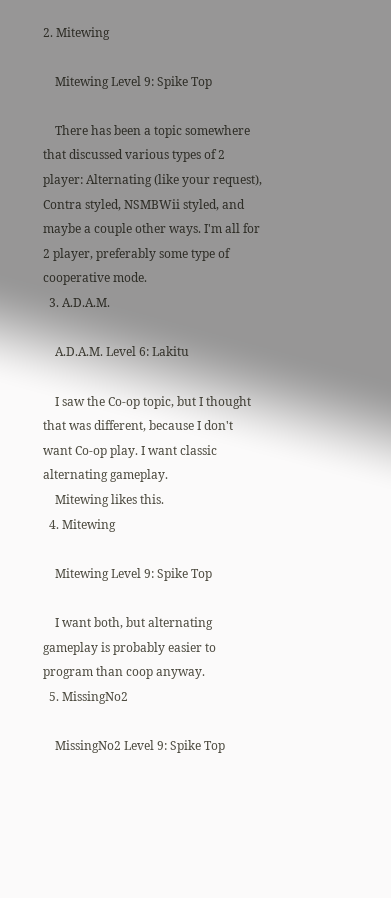2. Mitewing

    Mitewing Level 9: Spike Top

    There has been a topic somewhere that discussed various types of 2 player: Alternating (like your request), Contra styled, NSMBWii styled, and maybe a couple other ways. I'm all for 2 player, preferably some type of cooperative mode.
  3. A.D.A.M.

    A.D.A.M. Level 6: Lakitu

    I saw the Co-op topic, but I thought that was different, because I don't want Co-op play. I want classic alternating gameplay.
    Mitewing likes this.
  4. Mitewing

    Mitewing Level 9: Spike Top

    I want both, but alternating gameplay is probably easier to program than coop anyway.
  5. MissingNo2

    MissingNo2 Level 9: Spike Top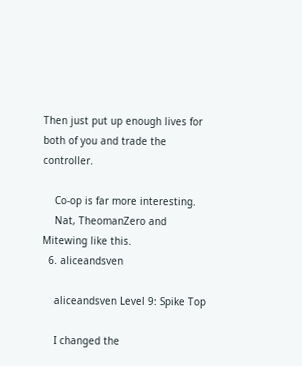Then just put up enough lives for both of you and trade the controller.

    Co-op is far more interesting.
    Nat, TheomanZero and Mitewing like this.
  6. aliceandsven

    aliceandsven Level 9: Spike Top

    I changed the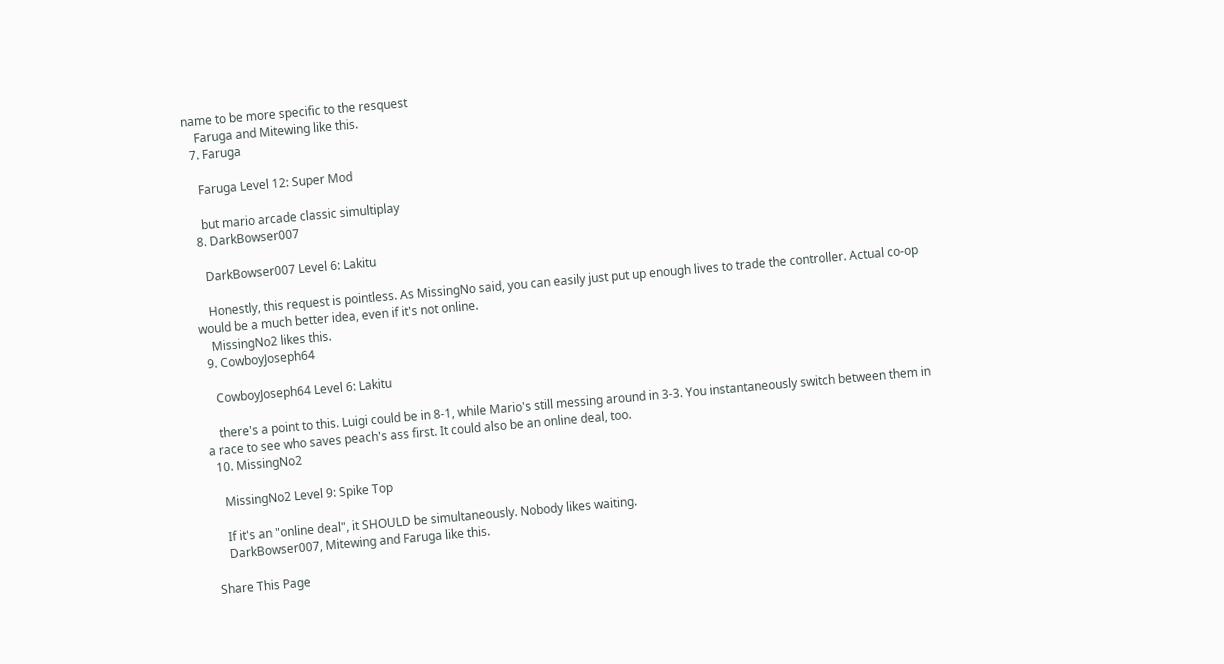name to be more specific to the resquest
    Faruga and Mitewing like this.
  7. Faruga

    Faruga Level 12: Super Mod

    but mario arcade classic simultiplay
  8. DarkBowser007

    DarkBowser007 Level 6: Lakitu

    Honestly, this request is pointless. As MissingNo said, you can easily just put up enough lives to trade the controller. Actual co-op would be a much better idea, even if it's not online.
    MissingNo2 likes this.
  9. CowboyJoseph64

    CowboyJoseph64 Level 6: Lakitu

    there's a point to this. Luigi could be in 8-1, while Mario's still messing around in 3-3. You instantaneously switch between them in a race to see who saves peach's ass first. It could also be an online deal, too.
  10. MissingNo2

    MissingNo2 Level 9: Spike Top

    If it's an "online deal", it SHOULD be simultaneously. Nobody likes waiting.
    DarkBowser007, Mitewing and Faruga like this.

Share This Page